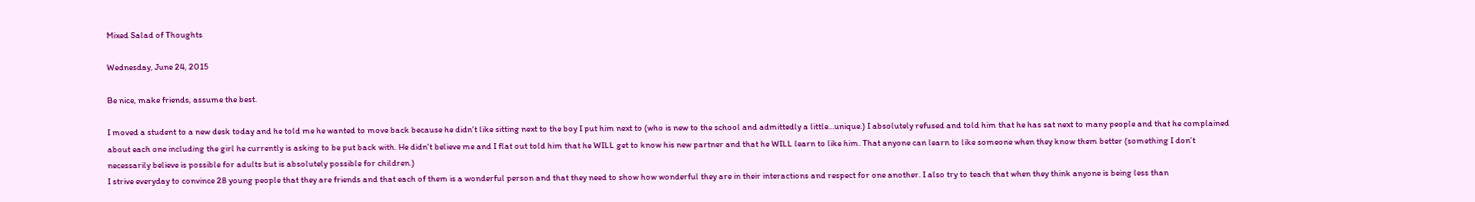Mixed Salad of Thoughts

Wednesday, June 24, 2015

Be nice, make friends, assume the best.

I moved a student to a new desk today and he told me he wanted to move back because he didn’t like sitting next to the boy I put him next to (who is new to the school and admittedly a little…unique.) I absolutely refused and told him that he has sat next to many people and that he complained about each one including the girl he currently is asking to be put back with. He didn't believe me and I flat out told him that he WILL get to know his new partner and that he WILL learn to like him. That anyone can learn to like someone when they know them better (something I don’t necessarily believe is possible for adults but is absolutely possible for children.)
I strive everyday to convince 28 young people that they are friends and that each of them is a wonderful person and that they need to show how wonderful they are in their interactions and respect for one another. I also try to teach that when they think anyone is being less than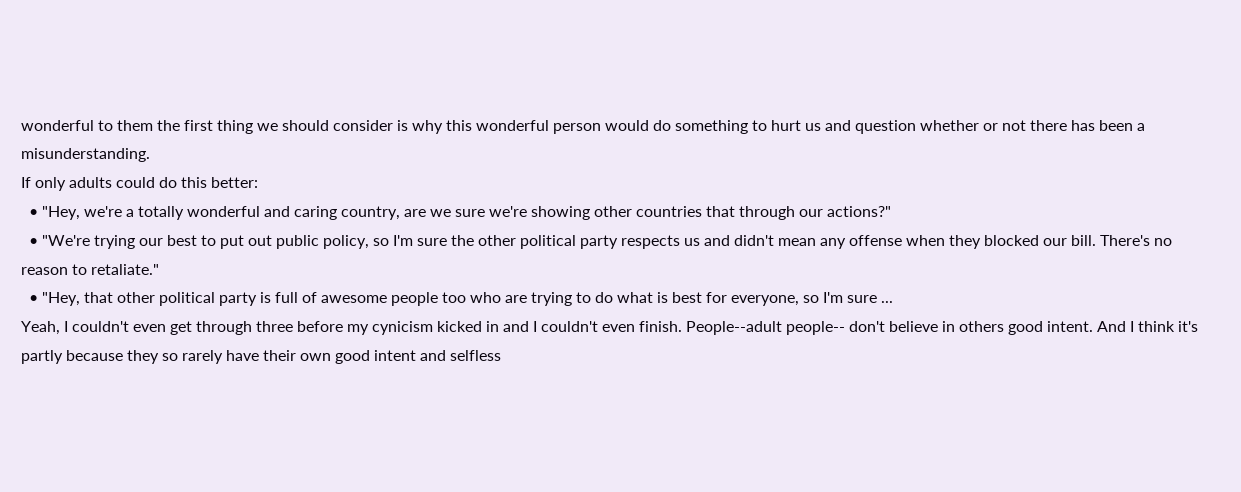wonderful to them the first thing we should consider is why this wonderful person would do something to hurt us and question whether or not there has been a misunderstanding.
If only adults could do this better:
  • "Hey, we're a totally wonderful and caring country, are we sure we're showing other countries that through our actions?"
  • "We're trying our best to put out public policy, so I'm sure the other political party respects us and didn't mean any offense when they blocked our bill. There's no reason to retaliate."
  • "Hey, that other political party is full of awesome people too who are trying to do what is best for everyone, so I'm sure ...
Yeah, I couldn't even get through three before my cynicism kicked in and I couldn't even finish. People--adult people-- don't believe in others good intent. And I think it's partly because they so rarely have their own good intent and selfless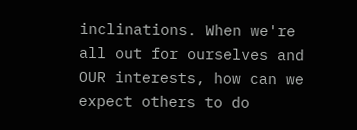inclinations. When we're all out for ourselves and OUR interests, how can we expect others to do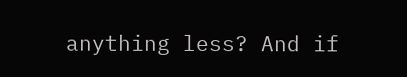anything less? And if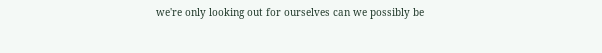we're only looking out for ourselves can we possibly be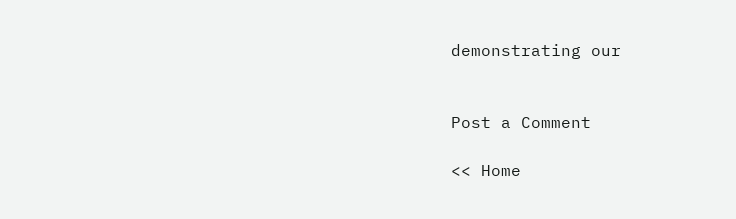demonstrating our


Post a Comment

<< Home